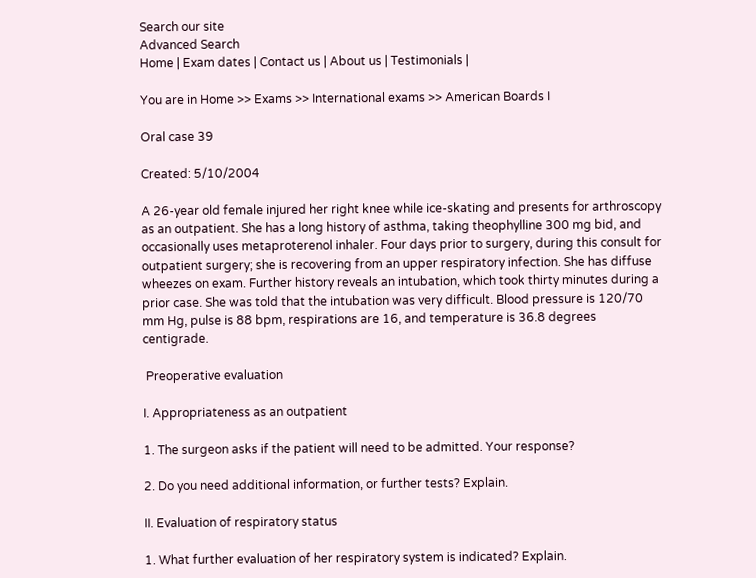Search our site
Advanced Search
Home | Exam dates | Contact us | About us | Testimonials |

You are in Home >> Exams >> International exams >> American Boards I

Oral case 39

Created: 5/10/2004

A 26-year old female injured her right knee while ice-skating and presents for arthroscopy as an outpatient. She has a long history of asthma, taking theophylline 300 mg bid, and occasionally uses metaproterenol inhaler. Four days prior to surgery, during this consult for outpatient surgery; she is recovering from an upper respiratory infection. She has diffuse wheezes on exam. Further history reveals an intubation, which took thirty minutes during a prior case. She was told that the intubation was very difficult. Blood pressure is 120/70 mm Hg, pulse is 88 bpm, respirations are 16, and temperature is 36.8 degrees centigrade.

 Preoperative evaluation

I. Appropriateness as an outpatient

1. The surgeon asks if the patient will need to be admitted. Your response?

2. Do you need additional information, or further tests? Explain.

II. Evaluation of respiratory status

1. What further evaluation of her respiratory system is indicated? Explain.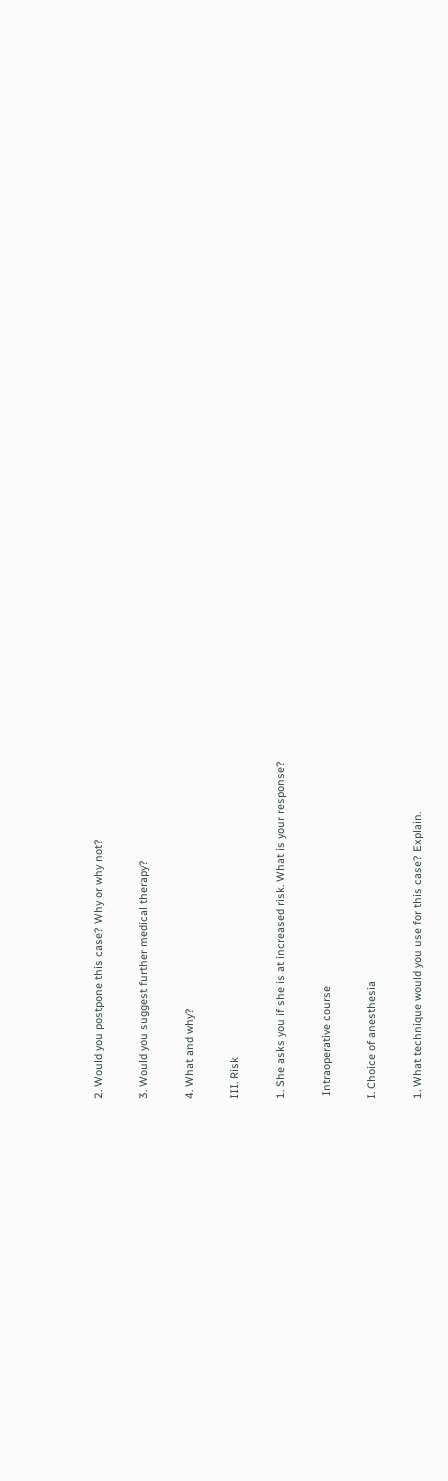2. Would you postpone this case? Why or why not?

3. Would you suggest further medical therapy?

4. What and why?

III. Risk

1. She asks you if she is at increased risk. What is your response?

 Intraoperative course

I. Choice of anesthesia

1. What technique would you use for this case? Explain.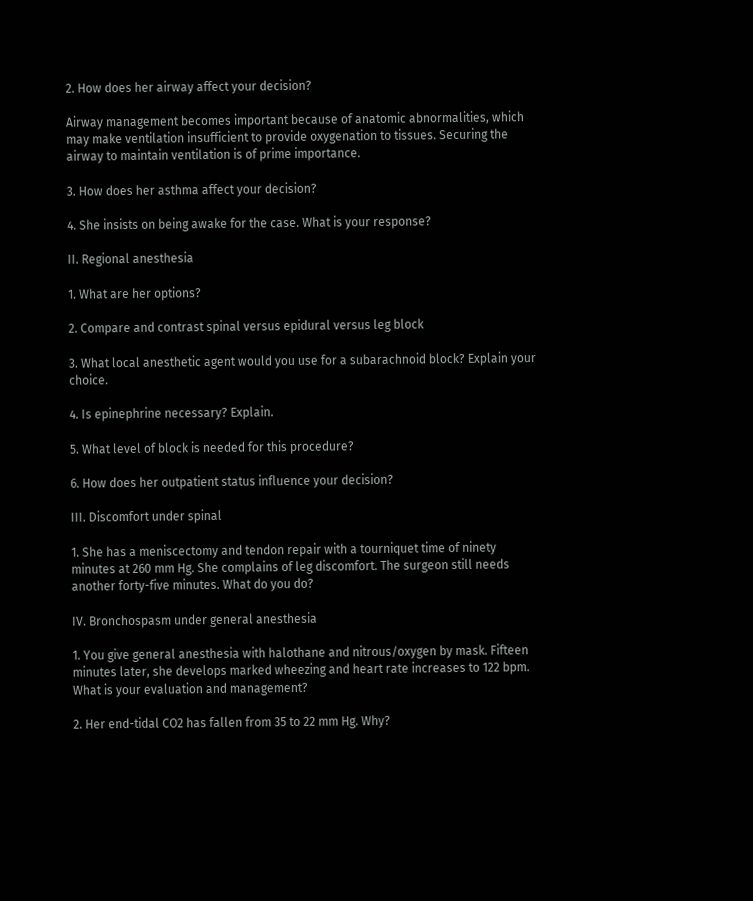2. How does her airway affect your decision?

Airway management becomes important because of anatomic abnormalities, which may make ventilation insufficient to provide oxygenation to tissues. Securing the airway to maintain ventilation is of prime importance.

3. How does her asthma affect your decision?

4. She insists on being awake for the case. What is your response?

II. Regional anesthesia

1. What are her options?

2. Compare and contrast spinal versus epidural versus leg block

3. What local anesthetic agent would you use for a subarachnoid block? Explain your choice.

4. Is epinephrine necessary? Explain.

5. What level of block is needed for this procedure?

6. How does her outpatient status influence your decision?

III. Discomfort under spinal

1. She has a meniscectomy and tendon repair with a tourniquet time of ninety minutes at 260 mm Hg. She complains of leg discomfort. The surgeon still needs another forty-five minutes. What do you do?

IV. Bronchospasm under general anesthesia

1. You give general anesthesia with halothane and nitrous/oxygen by mask. Fifteen minutes later, she develops marked wheezing and heart rate increases to 122 bpm. What is your evaluation and management?

2. Her end-tidal CO2 has fallen from 35 to 22 mm Hg. Why?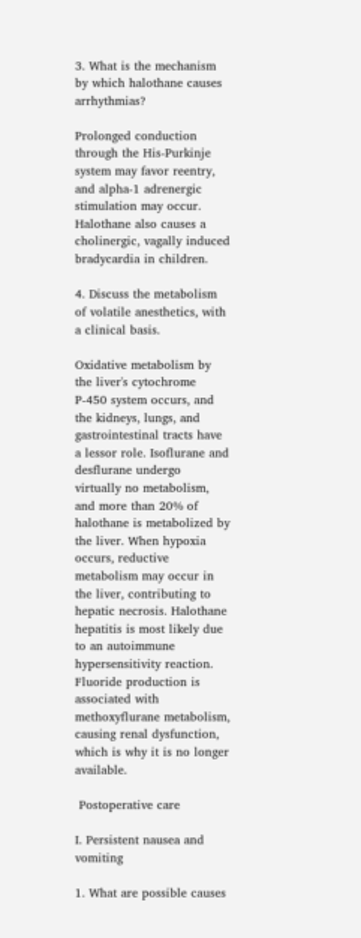3. What is the mechanism by which halothane causes arrhythmias?

Prolonged conduction through the His-Purkinje system may favor reentry, and alpha-1 adrenergic stimulation may occur. Halothane also causes a cholinergic, vagally induced bradycardia in children.

4. Discuss the metabolism of volatile anesthetics, with a clinical basis.

Oxidative metabolism by the liver's cytochrome P-450 system occurs, and the kidneys, lungs, and gastrointestinal tracts have a lessor role. Isoflurane and desflurane undergo virtually no metabolism, and more than 20% of halothane is metabolized by the liver. When hypoxia occurs, reductive metabolism may occur in the liver, contributing to hepatic necrosis. Halothane hepatitis is most likely due to an autoimmune hypersensitivity reaction. Fluoride production is associated with methoxyflurane metabolism, causing renal dysfunction, which is why it is no longer available.

 Postoperative care

I. Persistent nausea and vomiting

1. What are possible causes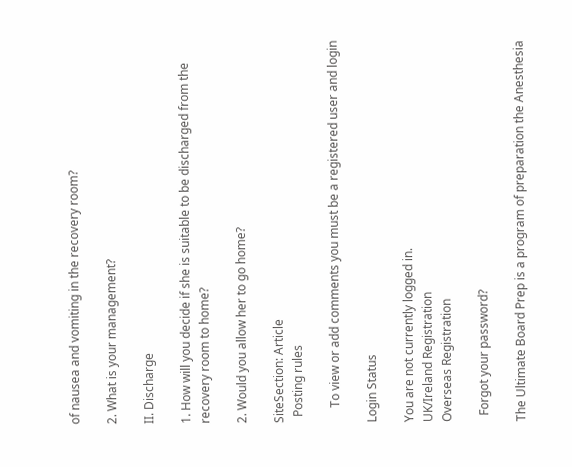of nausea and vomiting in the recovery room?

2. What is your management?

II. Discharge

1. How will you decide if she is suitable to be discharged from the recovery room to home?

2. Would you allow her to go home?

SiteSection: Article
  Posting rules

     To view or add comments you must be a registered user and login

Login Status

You are not currently logged in.
UK/Ireland Registration
Overseas Registration

  Forgot your password?

The Ultimate Board Prep is a program of preparation the Anesthesia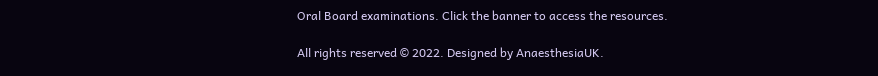Oral Board examinations. Click the banner to access the resources.

All rights reserved © 2022. Designed by AnaesthesiaUK.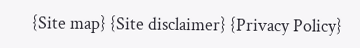{Site map} {Site disclaimer} {Privacy Policy}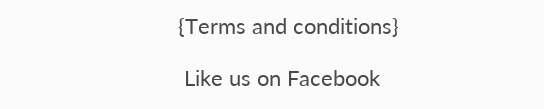{Terms and conditions}

 Like us on Facebook